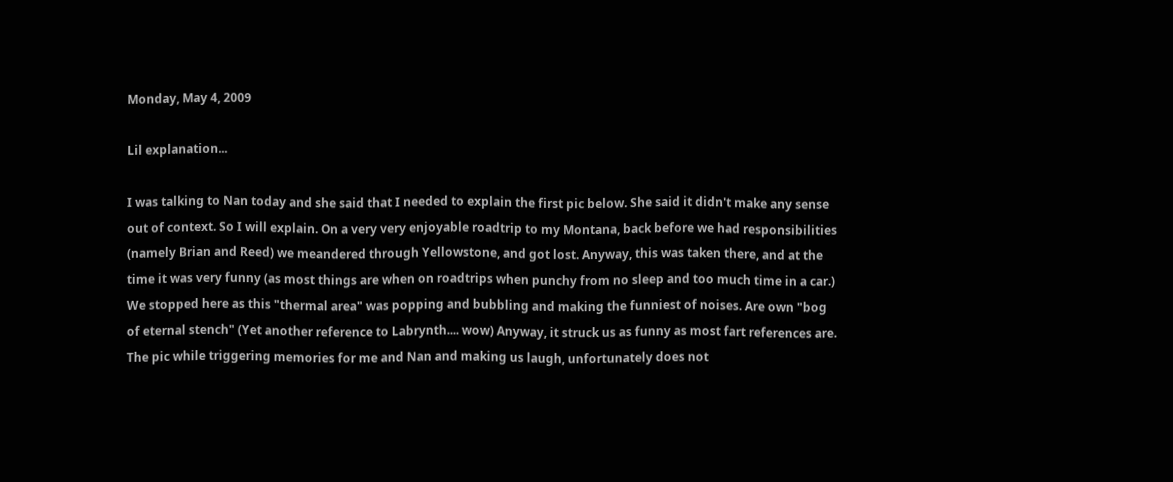Monday, May 4, 2009

Lil explanation...

I was talking to Nan today and she said that I needed to explain the first pic below. She said it didn't make any sense out of context. So I will explain. On a very very enjoyable roadtrip to my Montana, back before we had responsibilities (namely Brian and Reed) we meandered through Yellowstone, and got lost. Anyway, this was taken there, and at the time it was very funny (as most things are when on roadtrips when punchy from no sleep and too much time in a car.) We stopped here as this "thermal area" was popping and bubbling and making the funniest of noises. Are own "bog of eternal stench" (Yet another reference to Labrynth.... wow) Anyway, it struck us as funny as most fart references are. The pic while triggering memories for me and Nan and making us laugh, unfortunately does not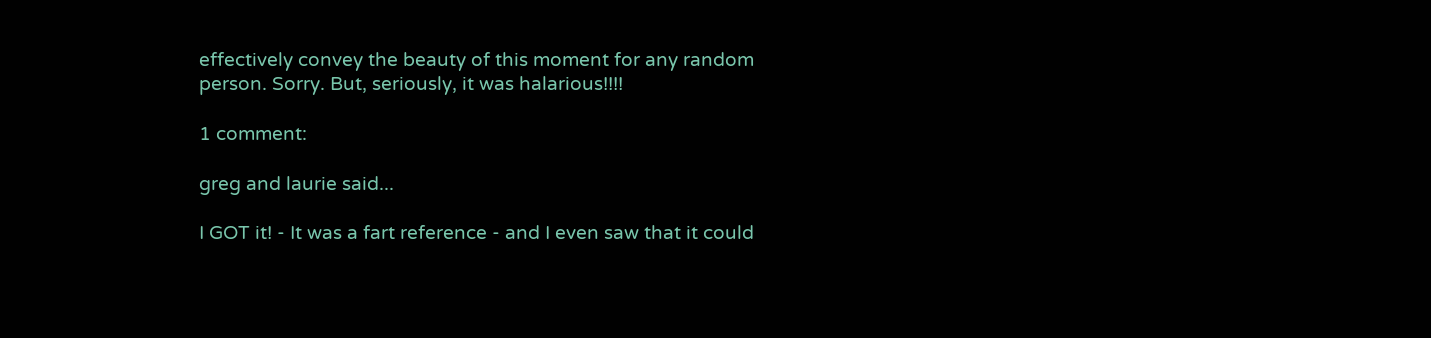effectively convey the beauty of this moment for any random person. Sorry. But, seriously, it was halarious!!!!

1 comment:

greg and laurie said...

I GOT it! - It was a fart reference - and I even saw that it could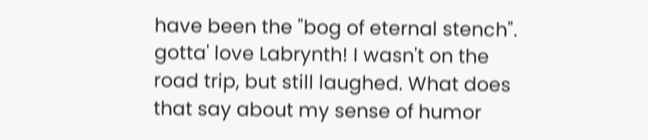have been the "bog of eternal stench". gotta' love Labrynth! I wasn't on the road trip, but still laughed. What does that say about my sense of humor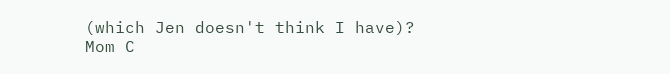(which Jen doesn't think I have)?
Mom C